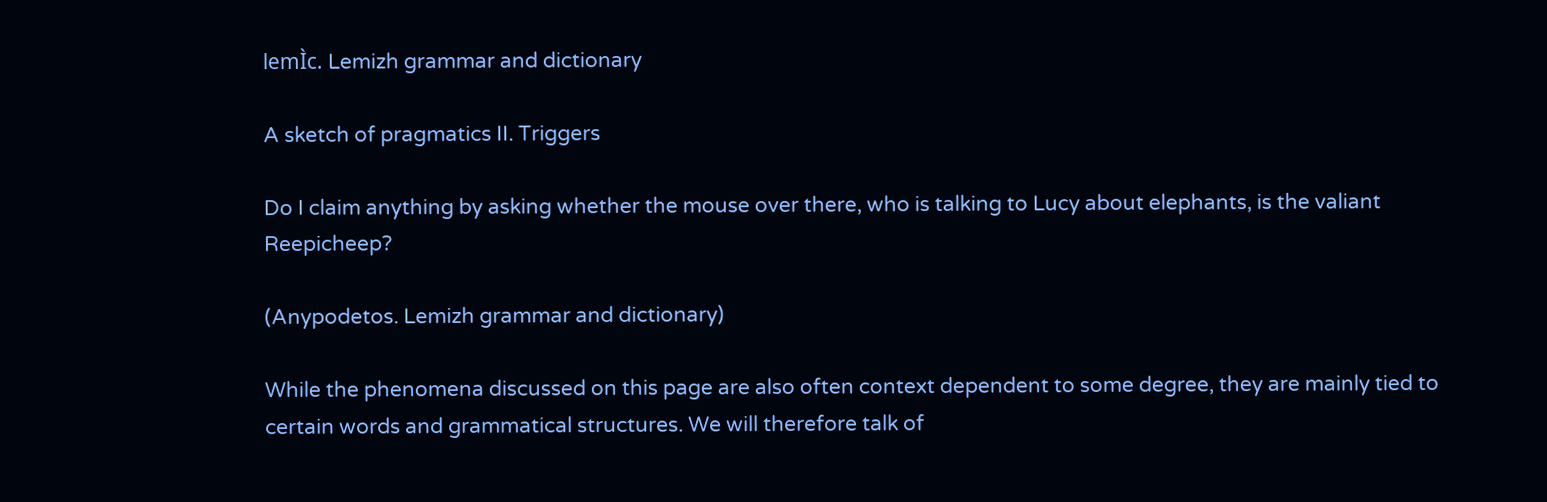lemÌc. Lemizh grammar and dictionary

A sketch of pragmatics II. Triggers

Do I claim anything by asking whether the mouse over there, who is talking to Lucy about elephants, is the valiant Reepicheep?

(Anypodetos. Lemizh grammar and dictionary)

While the phenomena discussed on this page are also often context dependent to some degree, they are mainly tied to certain words and grammatical structures. We will therefore talk of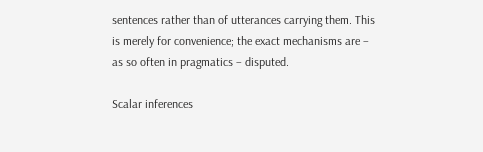sentences rather than of utterances carrying them. This is merely for convenience; the exact mechanisms are – as so often in pragmatics – disputed.

Scalar inferences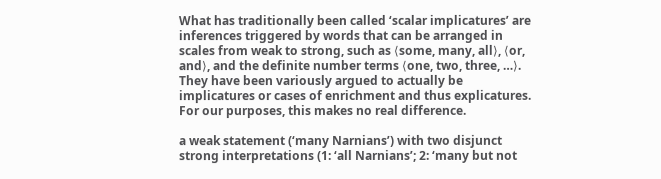What has traditionally been called ‘scalar implicatures’ are inferences triggered by words that can be arranged in scales from weak to strong, such as ⟨some, many, all⟩, ⟨or, and⟩, and the definite number terms ⟨one, two, three, …⟩. They have been variously argued to actually be implicatures or cases of enrichment and thus explicatures. For our purposes, this makes no real difference.

a weak statement (‘many Narnians’) with two disjunct strong interpretations (1: ‘all Narnians’; 2: ‘many but not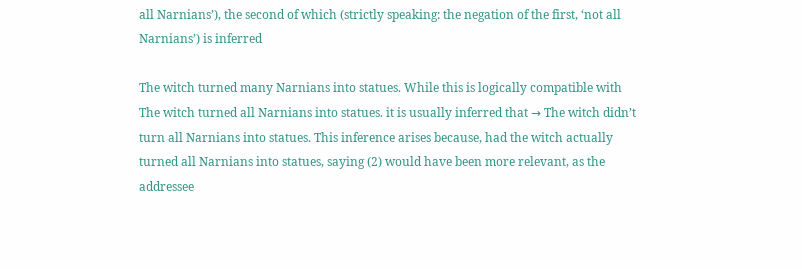all Narnians’), the second of which (strictly speaking: the negation of the first, ‘not all Narnians’) is inferred

The witch turned many Narnians into statues. While this is logically compatible with The witch turned all Narnians into statues. it is usually inferred that → The witch didn’t turn all Narnians into statues. This inference arises because, had the witch actually turned all Narnians into statues, saying (2) would have been more relevant, as the addressee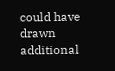could have drawn additional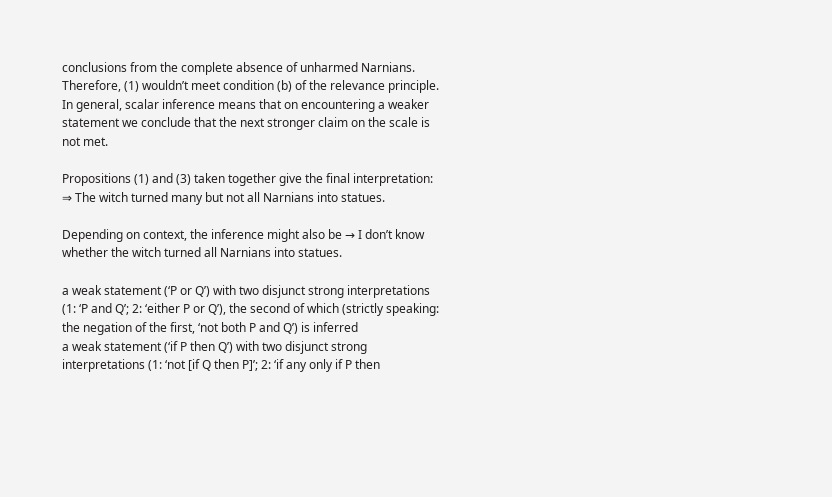conclusions from the complete absence of unharmed Narnians. Therefore, (1) wouldn’t meet condition (b) of the relevance principle. In general, scalar inference means that on encountering a weaker statement we conclude that the next stronger claim on the scale is not met.

Propositions (1) and (3) taken together give the final interpretation: ⇒ The witch turned many but not all Narnians into statues.

Depending on context, the inference might also be → I don’t know whether the witch turned all Narnians into statues.

a weak statement (‘P or Q’) with two disjunct strong interpretations (1: ‘P and Q’; 2: ‘either P or Q’), the second of which (strictly speaking: the negation of the first, ‘not both P and Q’) is inferred
a weak statement (‘if P then Q’) with two disjunct strong interpretations (1: ‘not [if Q then P]’; 2: ‘if any only if P then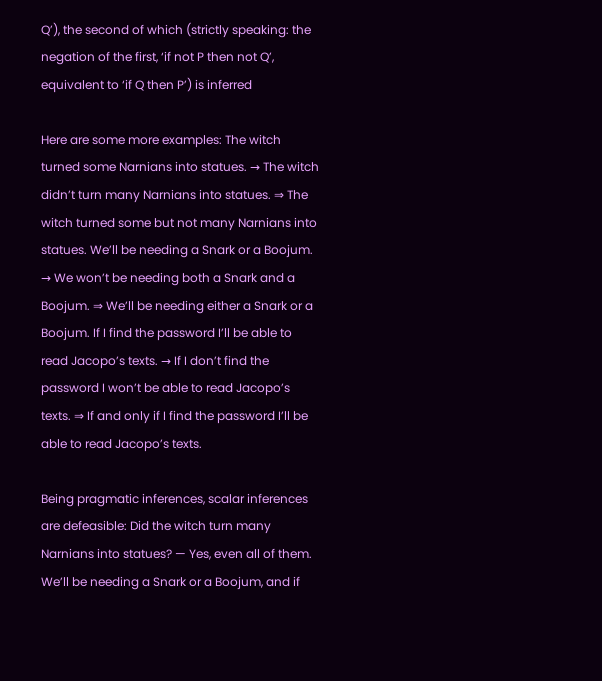Q’), the second of which (strictly speaking: the negation of the first, ‘if not P then not Q’, equivalent to ‘if Q then P’) is inferred

Here are some more examples: The witch turned some Narnians into statues. → The witch didn’t turn many Narnians into statues. ⇒ The witch turned some but not many Narnians into statues. We’ll be needing a Snark or a Boojum. → We won’t be needing both a Snark and a Boojum. ⇒ We’ll be needing either a Snark or a Boojum. If I find the password I’ll be able to read Jacopo’s texts. → If I don’t find the password I won’t be able to read Jacopo’s texts. ⇒ If and only if I find the password I’ll be able to read Jacopo’s texts.

Being pragmatic inferences, scalar inferences are defeasible: Did the witch turn many Narnians into statues? — Yes, even all of them. We’ll be needing a Snark or a Boojum, and if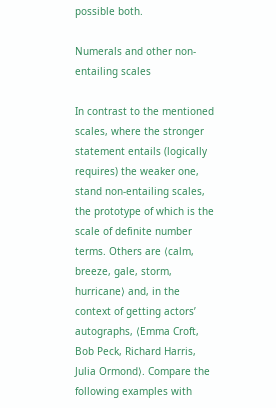possible both.

Numerals and other non-entailing scales

In contrast to the mentioned scales, where the stronger statement entails (logically requires) the weaker one, stand non-entailing scales, the prototype of which is the scale of definite number terms. Others are ⟨calm, breeze, gale, storm, hurricane⟩ and, in the context of getting actors’ autographs, ⟨Emma Croft, Bob Peck, Richard Harris, Julia Ormond⟩. Compare the following examples with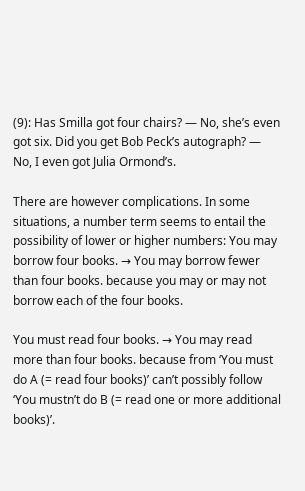(9): Has Smilla got four chairs? — No, she’s even got six. Did you get Bob Peck’s autograph? — No, I even got Julia Ormond’s.

There are however complications. In some situations, a number term seems to entail the possibility of lower or higher numbers: You may borrow four books. → You may borrow fewer than four books. because you may or may not borrow each of the four books.

You must read four books. → You may read more than four books. because from ‘You must do A (= read four books)’ can’t possibly follow ‘You mustn’t do B (= read one or more additional books)’.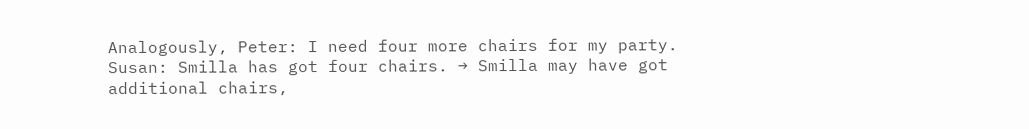Analogously, Peter: I need four more chairs for my party.
Susan: Smilla has got four chairs. → Smilla may have got additional chairs,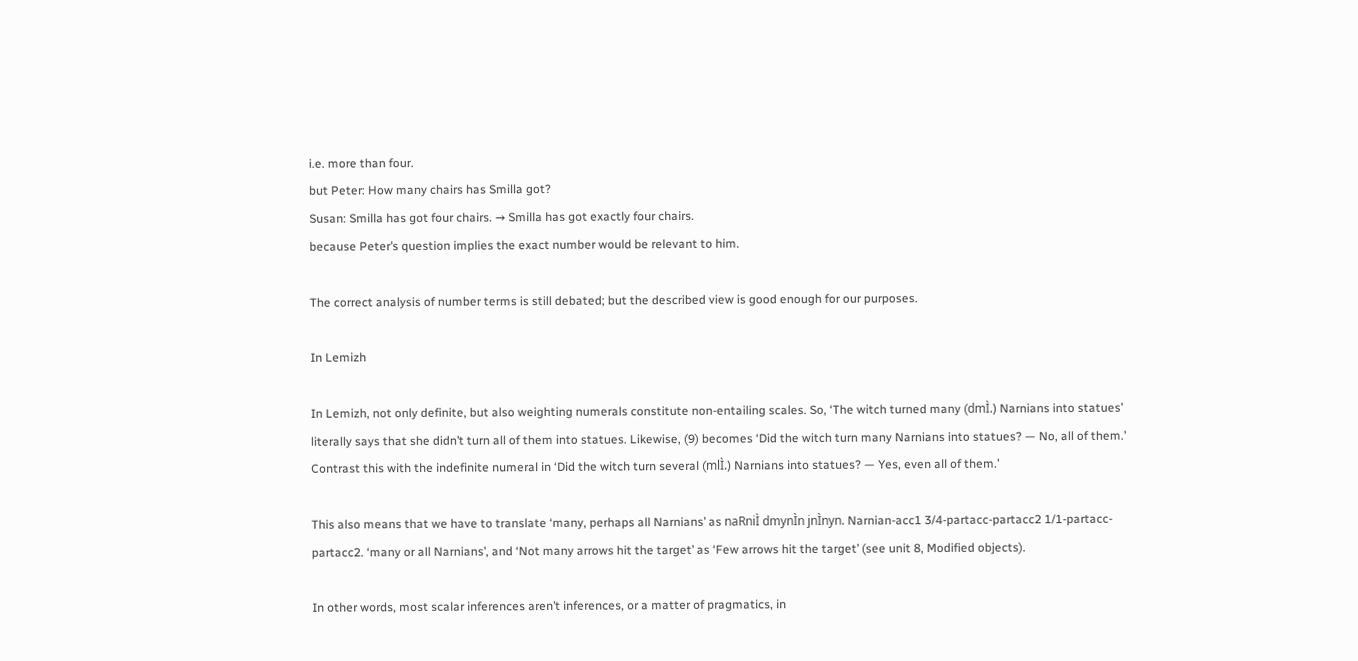i.e. more than four.
but Peter: How many chairs has Smilla got?
Susan: Smilla has got four chairs. → Smilla has got exactly four chairs.
because Peter’s question implies the exact number would be relevant to him.

The correct analysis of number terms is still debated; but the described view is good enough for our purposes.

In Lemizh

In Lemizh, not only definite, but also weighting numerals constitute non-entailing scales. So, ‘The witch turned many (dmÌ.) Narnians into statues’ literally says that she didn’t turn all of them into statues. Likewise, (9) becomes ‘Did the witch turn many Narnians into statues? — No, all of them.’ Contrast this with the indefinite numeral in ‘Did the witch turn several (mlÌ.) Narnians into statues? — Yes, even all of them.’

This also means that we have to translate ‘many, perhaps all Narnians’ as naRniÌ dmynÌn jnÌnyn. Narnian-acc1 3/4-partacc-partacc2 1/1-partacc-partacc2. ‘many or all Narnians’, and ‘Not many arrows hit the target’ as ‘Few arrows hit the target’ (see unit 8, Modified objects).

In other words, most scalar inferences aren’t inferences, or a matter of pragmatics, in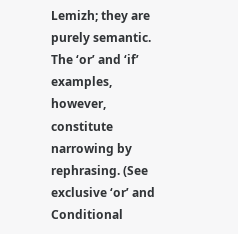Lemizh; they are purely semantic. The ‘or’ and ‘if’ examples, however, constitute narrowing by rephrasing. (See exclusive ‘or’ and Conditional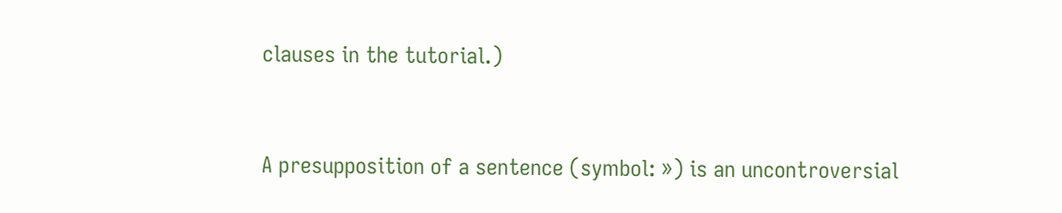clauses in the tutorial.)


A presupposition of a sentence (symbol: ») is an uncontroversial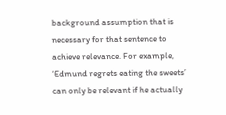background assumption that is necessary for that sentence to achieve relevance. For example, ‘Edmund regrets eating the sweets’ can only be relevant if he actually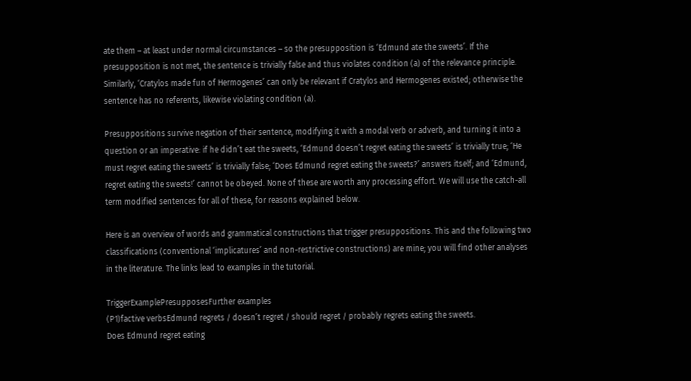ate them – at least under normal circumstances – so the presupposition is ‘Edmund ate the sweets’. If the presupposition is not met, the sentence is trivially false and thus violates condition (a) of the relevance principle. Similarly, ‘Cratylos made fun of Hermogenes’ can only be relevant if Cratylos and Hermogenes existed; otherwise the sentence has no referents, likewise violating condition (a).

Presuppositions survive negation of their sentence, modifying it with a modal verb or adverb, and turning it into a question or an imperative: if he didn’t eat the sweets, ‘Edmund doesn’t regret eating the sweets’ is trivially true; ‘He must regret eating the sweets’ is trivially false; ‘Does Edmund regret eating the sweets?’ answers itself; and ‘Edmund, regret eating the sweets!’ cannot be obeyed. None of these are worth any processing effort. We will use the catch-all term modified sentences for all of these, for reasons explained below.

Here is an overview of words and grammatical constructions that trigger presuppositions. This and the following two classifications (conventional ‘implicatures’ and non-restrictive constructions) are mine; you will find other analyses in the literature. The links lead to examples in the tutorial.

TriggerExamplePresupposesFurther examples
(P1)factive verbsEdmund regrets / doesn’t regret / should regret / probably regrets eating the sweets.
Does Edmund regret eating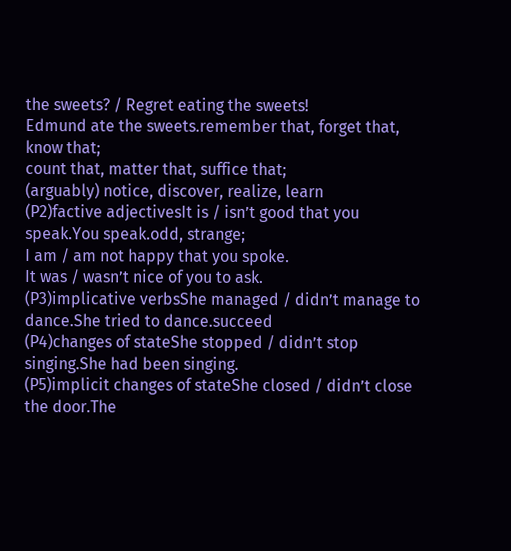the sweets? / Regret eating the sweets!
Edmund ate the sweets.remember that, forget that, know that;
count that, matter that, suffice that;
(arguably) notice, discover, realize, learn
(P2)factive adjectivesIt is / isn’t good that you speak.You speak.odd, strange;
I am / am not happy that you spoke.
It was / wasn’t nice of you to ask.
(P3)implicative verbsShe managed / didn’t manage to dance.She tried to dance.succeed
(P4)changes of stateShe stopped / didn’t stop singing.She had been singing.
(P5)implicit changes of stateShe closed / didn’t close the door.The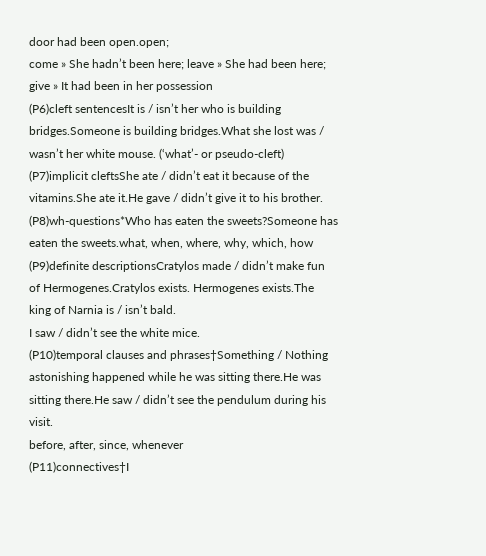door had been open.open;
come » She hadn’t been here; leave » She had been here;
give » It had been in her possession
(P6)cleft sentencesIt is / isn’t her who is building bridges.Someone is building bridges.What she lost was / wasn’t her white mouse. (‘what’- or pseudo-cleft)
(P7)implicit cleftsShe ate / didn’t eat it because of the vitamins.She ate it.He gave / didn’t give it to his brother.
(P8)wh-questions*Who has eaten the sweets?Someone has eaten the sweets.what, when, where, why, which, how
(P9)definite descriptionsCratylos made / didn’t make fun of Hermogenes.Cratylos exists. Hermogenes exists.The king of Narnia is / isn’t bald.
I saw / didn’t see the white mice.
(P10)temporal clauses and phrases†Something / Nothing astonishing happened while he was sitting there.He was sitting there.He saw / didn’t see the pendulum during his visit.
before, after, since, whenever
(P11)connectives†I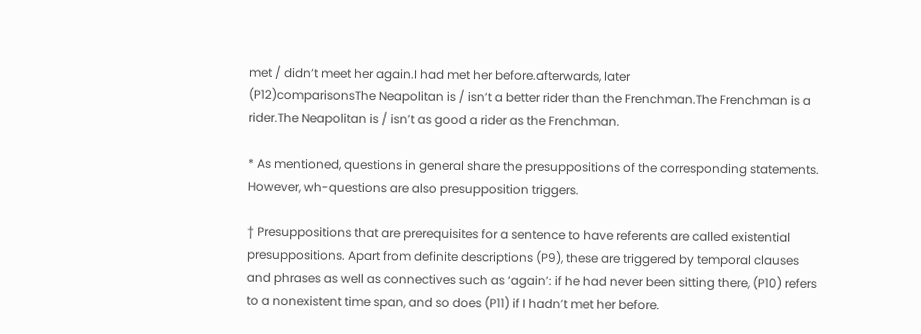met / didn’t meet her again.I had met her before.afterwards, later
(P12)comparisonsThe Neapolitan is / isn’t a better rider than the Frenchman.The Frenchman is a rider.The Neapolitan is / isn’t as good a rider as the Frenchman.

* As mentioned, questions in general share the presuppositions of the corresponding statements. However, wh-questions are also presupposition triggers.

† Presuppositions that are prerequisites for a sentence to have referents are called existential presuppositions. Apart from definite descriptions (P9), these are triggered by temporal clauses and phrases as well as connectives such as ‘again’: if he had never been sitting there, (P10) refers to a nonexistent time span, and so does (P11) if I hadn’t met her before.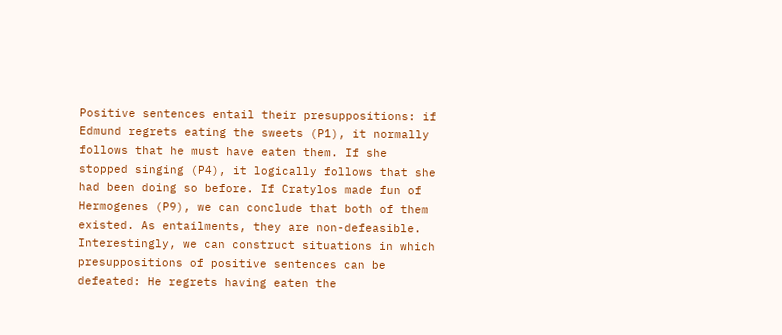Positive sentences entail their presuppositions: if Edmund regrets eating the sweets (P1), it normally follows that he must have eaten them. If she stopped singing (P4), it logically follows that she had been doing so before. If Cratylos made fun of Hermogenes (P9), we can conclude that both of them existed. As entailments, they are non-defeasible. Interestingly, we can construct situations in which presuppositions of positive sentences can be defeated: He regrets having eaten the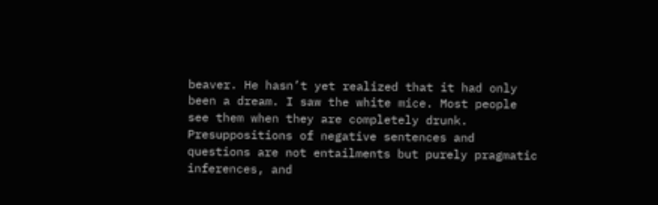beaver. He hasn’t yet realized that it had only been a dream. I saw the white mice. Most people see them when they are completely drunk. Presuppositions of negative sentences and questions are not entailments but purely pragmatic inferences, and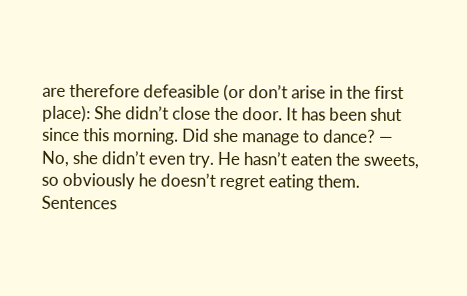are therefore defeasible (or don’t arise in the first place): She didn’t close the door. It has been shut since this morning. Did she manage to dance? — No, she didn’t even try. He hasn’t eaten the sweets, so obviously he doesn’t regret eating them. Sentences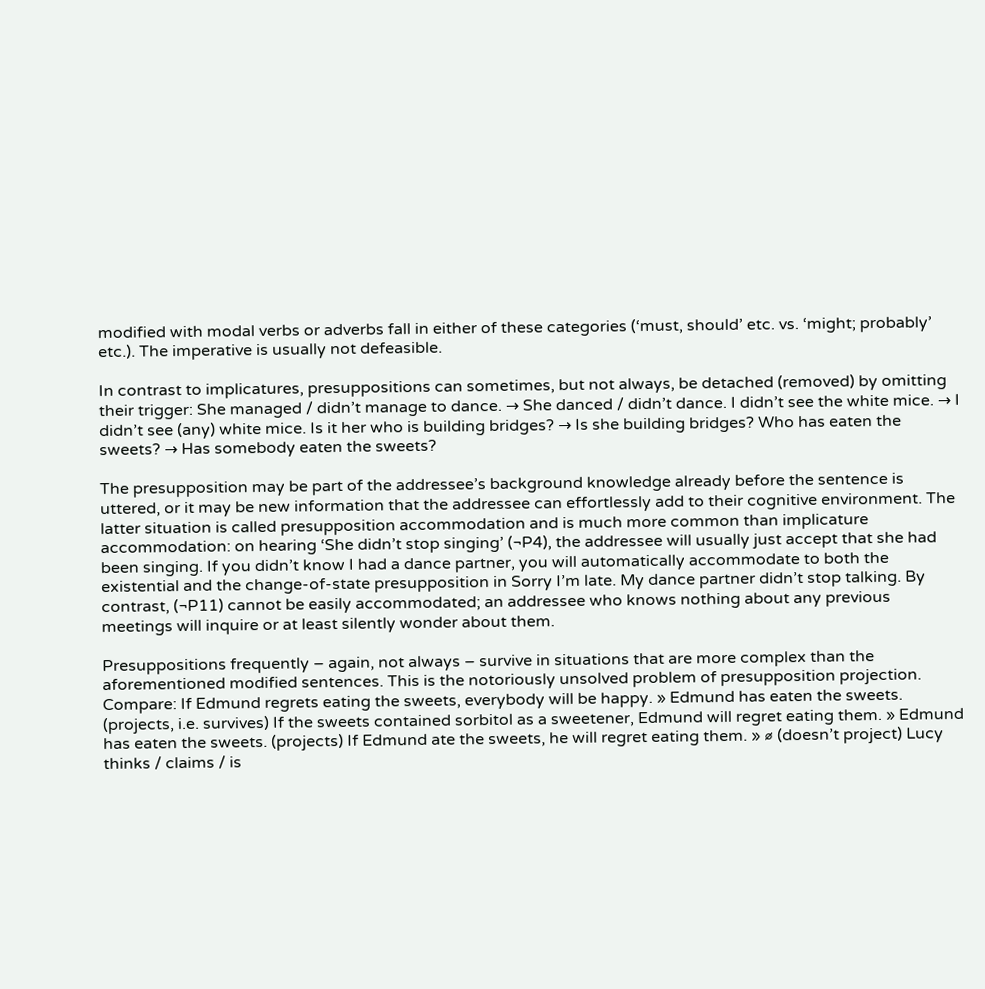modified with modal verbs or adverbs fall in either of these categories (‘must, should’ etc. vs. ‘might; probably’ etc.). The imperative is usually not defeasible.

In contrast to implicatures, presuppositions can sometimes, but not always, be detached (removed) by omitting their trigger: She managed / didn’t manage to dance. → She danced / didn’t dance. I didn’t see the white mice. → I didn’t see (any) white mice. Is it her who is building bridges? → Is she building bridges? Who has eaten the sweets? → Has somebody eaten the sweets?

The presupposition may be part of the addressee’s background knowledge already before the sentence is uttered, or it may be new information that the addressee can effortlessly add to their cognitive environment. The latter situation is called presupposition accommodation and is much more common than implicature accommodation: on hearing ‘She didn’t stop singing’ (¬P4), the addressee will usually just accept that she had been singing. If you didn’t know I had a dance partner, you will automatically accommodate to both the existential and the change-of-state presupposition in Sorry I’m late. My dance partner didn’t stop talking. By contrast, (¬P11) cannot be easily accommodated; an addressee who knows nothing about any previous meetings will inquire or at least silently wonder about them.

Presuppositions frequently – again, not always – survive in situations that are more complex than the aforementioned modified sentences. This is the notoriously unsolved problem of presupposition projection. Compare: If Edmund regrets eating the sweets, everybody will be happy. » Edmund has eaten the sweets. (projects, i.e. survives) If the sweets contained sorbitol as a sweetener, Edmund will regret eating them. » Edmund has eaten the sweets. (projects) If Edmund ate the sweets, he will regret eating them. » ∅ (doesn’t project) Lucy thinks / claims / is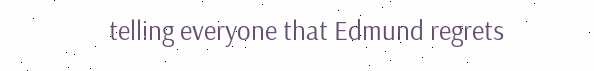telling everyone that Edmund regrets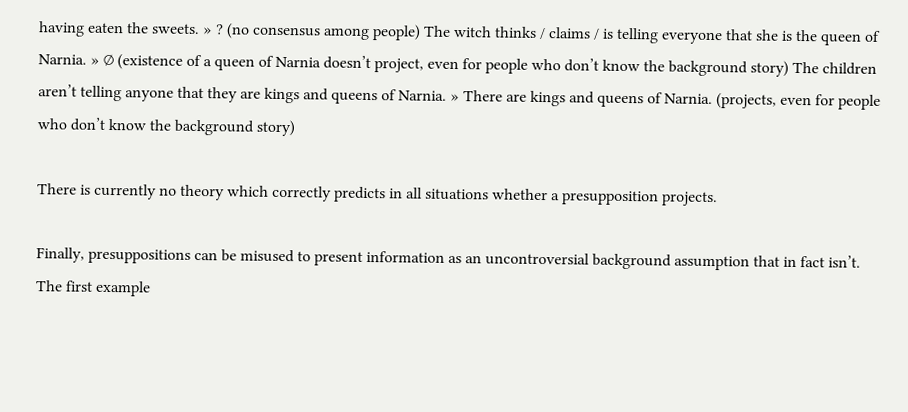having eaten the sweets. » ? (no consensus among people) The witch thinks / claims / is telling everyone that she is the queen of Narnia. » ∅ (existence of a queen of Narnia doesn’t project, even for people who don’t know the background story) The children aren’t telling anyone that they are kings and queens of Narnia. » There are kings and queens of Narnia. (projects, even for people who don’t know the background story)

There is currently no theory which correctly predicts in all situations whether a presupposition projects.

Finally, presuppositions can be misused to present information as an uncontroversial background assumption that in fact isn’t. The first example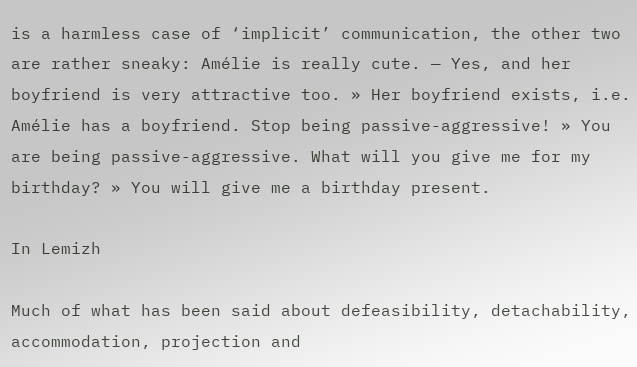is a harmless case of ‘implicit’ communication, the other two are rather sneaky: Amélie is really cute. — Yes, and her boyfriend is very attractive too. » Her boyfriend exists, i.e. Amélie has a boyfriend. Stop being passive-aggressive! » You are being passive-aggressive. What will you give me for my birthday? » You will give me a birthday present.

In Lemizh

Much of what has been said about defeasibility, detachability, accommodation, projection and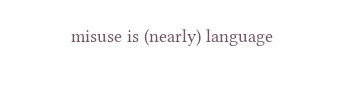misuse is (nearly) language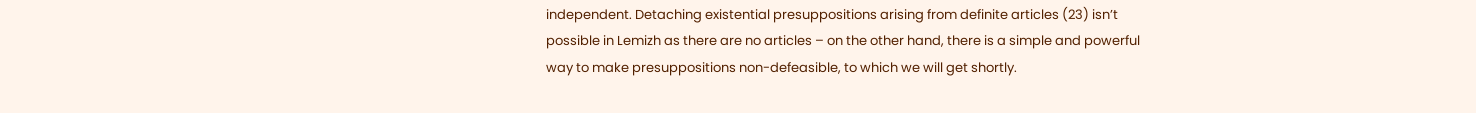independent. Detaching existential presuppositions arising from definite articles (23) isn’t possible in Lemizh as there are no articles – on the other hand, there is a simple and powerful way to make presuppositions non-defeasible, to which we will get shortly.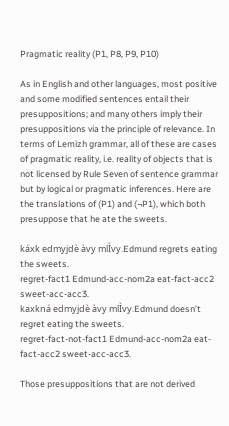Pragmatic reality (P1, P8, P9, P10)

As in English and other languages, most positive and some modified sentences entail their presuppositions; and many others imply their presuppositions via the principle of relevance. In terms of Lemizh grammar, all of these are cases of pragmatic reality, i.e. reality of objects that is not licensed by Rule Seven of sentence grammar but by logical or pragmatic inferences. Here are the translations of (P1) and (¬P1), which both presuppose that he ate the sweets.

káxk edmyjdè àvy mlÌvy.Edmund regrets eating the sweets.
regret-fact1 Edmund-acc-nom2a eat-fact-acc2 sweet-acc-acc3.
kaxkná edmyjdè àvy mlÌvy.Edmund doesn’t regret eating the sweets.
regret-fact-not-fact1 Edmund-acc-nom2a eat-fact-acc2 sweet-acc-acc3.

Those presuppositions that are not derived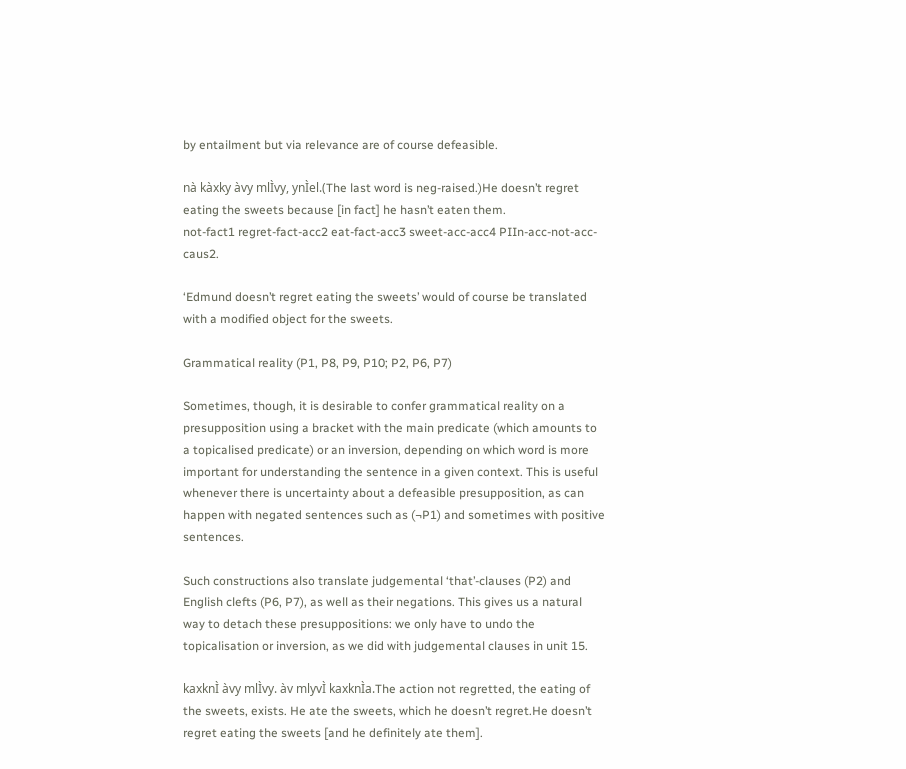by entailment but via relevance are of course defeasible.

nà kàxky àvy mlÌvy, ynÌel.(The last word is neg-raised.)He doesn’t regret eating the sweets because [in fact] he hasn’t eaten them.
not-fact1 regret-fact-acc2 eat-fact-acc3 sweet-acc-acc4 PIIn-acc-not-acc-caus2.

‘Edmund doesn’t regret eating the sweets’ would of course be translated with a modified object for the sweets.

Grammatical reality (P1, P8, P9, P10; P2, P6, P7)

Sometimes, though, it is desirable to confer grammatical reality on a presupposition using a bracket with the main predicate (which amounts to a topicalised predicate) or an inversion, depending on which word is more important for understanding the sentence in a given context. This is useful whenever there is uncertainty about a defeasible presupposition, as can happen with negated sentences such as (¬P1) and sometimes with positive sentences.

Such constructions also translate judgemental ‘that’-clauses (P2) and English clefts (P6, P7), as well as their negations. This gives us a natural way to detach these presuppositions: we only have to undo the topicalisation or inversion, as we did with judgemental clauses in unit 15.

kaxknÌ àvy mlÌvy. àv mlyvÌ kaxknÌa.The action not regretted, the eating of the sweets, exists. He ate the sweets, which he doesn’t regret.He doesn’t regret eating the sweets [and he definitely ate them].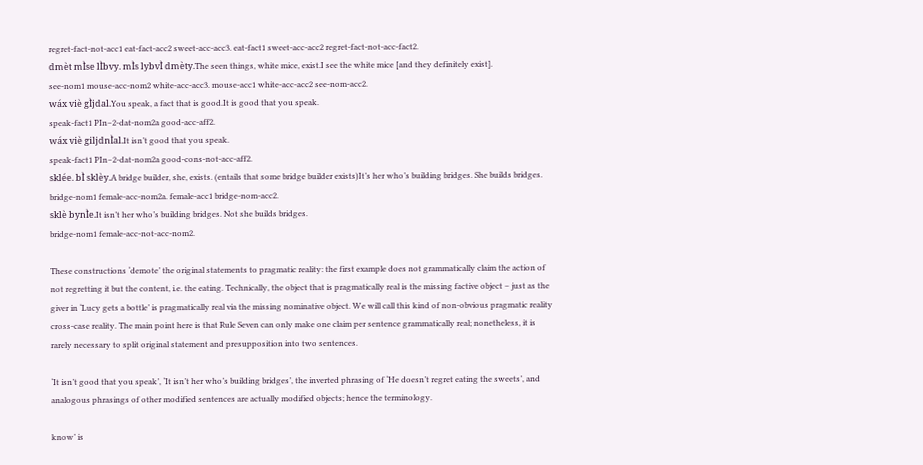regret-fact-not-acc1 eat-fact-acc2 sweet-acc-acc3. eat-fact1 sweet-acc-acc2 regret-fact-not-acc-fact2.
dmèt mÌse lÌbvy. mÌs lybvÌ dmèty.The seen things, white mice, exist.I see the white mice [and they definitely exist].
see-nom1 mouse-acc-nom2 white-acc-acc3. mouse-acc1 white-acc-acc2 see-nom-acc2.
wáx viè gÌjdal.You speak, a fact that is good.It is good that you speak.
speak-fact1 PIn−2-dat-nom2a good-acc-aff2.
wáx viè giljdnÌal.It isn’t good that you speak.
speak-fact1 PIn−2-dat-nom2a good-cons-not-acc-aff2.
sklée. bÌ sklèy.A bridge builder, she, exists. (entails that some bridge builder exists)It’s her who’s building bridges. She builds bridges.
bridge-nom1 female-acc-nom2a. female-acc1 bridge-nom-acc2.
sklè bynÌe.It isn’t her who’s building bridges. Not she builds bridges.
bridge-nom1 female-acc-not-acc-nom2.

These constructions ‘demote’ the original statements to pragmatic reality: the first example does not grammatically claim the action of not regretting it but the content, i.e. the eating. Technically, the object that is pragmatically real is the missing factive object – just as the giver in ‘Lucy gets a bottle’ is pragmatically real via the missing nominative object. We will call this kind of non-obvious pragmatic reality cross-case reality. The main point here is that Rule Seven can only make one claim per sentence grammatically real; nonetheless, it is rarely necessary to split original statement and presupposition into two sentences.

‘It isn’t good that you speak’, ‘It isn’t her who’s building bridges’, the inverted phrasing of ‘He doesn’t regret eating the sweets’, and analogous phrasings of other modified sentences are actually modified objects; hence the terminology.

know’ is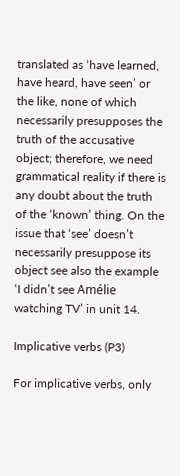translated as ‘have learned, have heard, have seen’ or the like, none of which necessarily presupposes the truth of the accusative object; therefore, we need grammatical reality if there is any doubt about the truth of the ‘known’ thing. On the issue that ‘see’ doesn’t necessarily presuppose its object see also the example ‘I didn’t see Amélie watching TV’ in unit 14.

Implicative verbs (P3)

For implicative verbs, only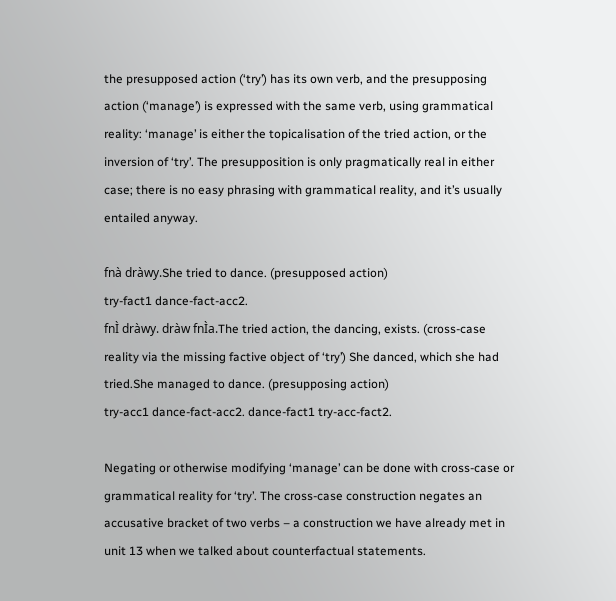the presupposed action (‘try’) has its own verb, and the presupposing action (‘manage’) is expressed with the same verb, using grammatical reality: ‘manage’ is either the topicalisation of the tried action, or the inversion of ‘try’. The presupposition is only pragmatically real in either case; there is no easy phrasing with grammatical reality, and it’s usually entailed anyway.

fnà dràwy.She tried to dance. (presupposed action)
try-fact1 dance-fact-acc2.
fnÌ dràwy. dràw fnÌa.The tried action, the dancing, exists. (cross-case reality via the missing factive object of ‘try’) She danced, which she had tried.She managed to dance. (presupposing action)
try-acc1 dance-fact-acc2. dance-fact1 try-acc-fact2.

Negating or otherwise modifying ‘manage’ can be done with cross-case or grammatical reality for ‘try’. The cross-case construction negates an accusative bracket of two verbs – a construction we have already met in unit 13 when we talked about counterfactual statements.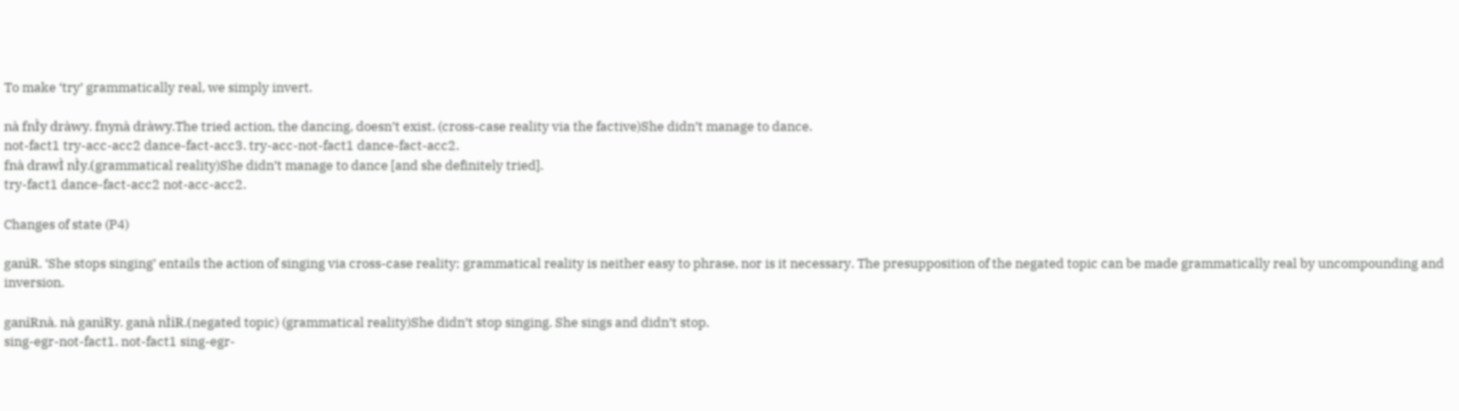To make ‘try’ grammatically real, we simply invert.

nà fnÌy dràwy. fnynà dràwy.The tried action, the dancing, doesn’t exist. (cross-case reality via the factive)She didn’t manage to dance.
not-fact1 try-acc-acc2 dance-fact-acc3. try-acc-not-fact1 dance-fact-acc2.
fnà drawÌ nÌy.(grammatical reality)She didn’t manage to dance [and she definitely tried].
try-fact1 dance-fact-acc2 not-acc-acc2.

Changes of state (P4)

ganìR. ‘She stops singing’ entails the action of singing via cross-case reality; grammatical reality is neither easy to phrase, nor is it necessary. The presupposition of the negated topic can be made grammatically real by uncompounding and inversion.

ganiRnà. nà ganìRy. ganà nÌiR.(negated topic) (grammatical reality)She didn’t stop singing. She sings and didn’t stop.
sing-egr-not-fact1. not-fact1 sing-egr-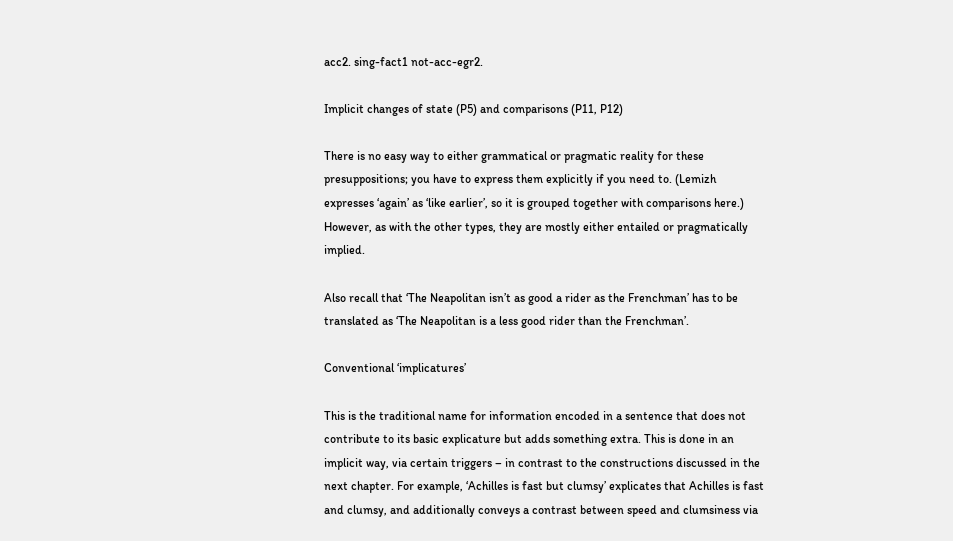acc2. sing-fact1 not-acc-egr2.

Implicit changes of state (P5) and comparisons (P11, P12)

There is no easy way to either grammatical or pragmatic reality for these presuppositions; you have to express them explicitly if you need to. (Lemizh expresses ‘again’ as ‘like earlier’, so it is grouped together with comparisons here.) However, as with the other types, they are mostly either entailed or pragmatically implied.

Also recall that ‘The Neapolitan isn’t as good a rider as the Frenchman’ has to be translated as ‘The Neapolitan is a less good rider than the Frenchman’.

Conventional ‘implicatures’

This is the traditional name for information encoded in a sentence that does not contribute to its basic explicature but adds something extra. This is done in an implicit way, via certain triggers – in contrast to the constructions discussed in the next chapter. For example, ‘Achilles is fast but clumsy’ explicates that Achilles is fast and clumsy, and additionally conveys a contrast between speed and clumsiness via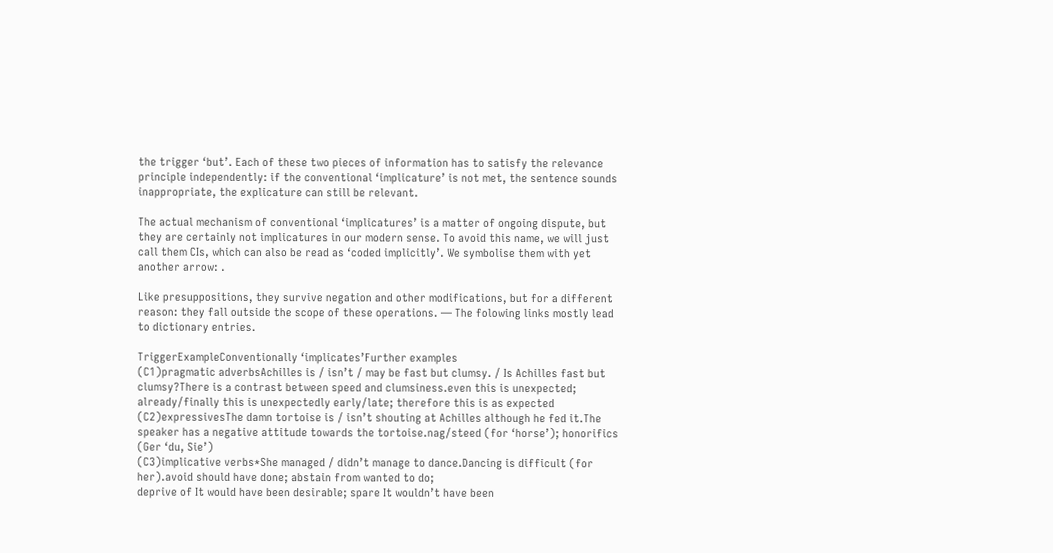the trigger ‘but’. Each of these two pieces of information has to satisfy the relevance principle independently: if the conventional ‘implicature’ is not met, the sentence sounds inappropriate, the explicature can still be relevant.

The actual mechanism of conventional ‘implicatures’ is a matter of ongoing dispute, but they are certainly not implicatures in our modern sense. To avoid this name, we will just call them CIs, which can also be read as ‘coded implicitly’. We symbolise them with yet another arrow: .

Like presuppositions, they survive negation and other modifications, but for a different reason: they fall outside the scope of these operations. — The folowing links mostly lead to dictionary entries.

TriggerExampleConventionally ‘implicates’Further examples
(C1)pragmatic adverbsAchilles is / isn’t / may be fast but clumsy. / Is Achilles fast but clumsy?There is a contrast between speed and clumsiness.even this is unexpected; already/finally this is unexpectedly early/late; therefore this is as expected
(C2)expressivesThe damn tortoise is / isn’t shouting at Achilles although he fed it.The speaker has a negative attitude towards the tortoise.nag/steed (for ‘horse’); honorifics (Ger ‘du, Sie’)
(C3)implicative verbs*She managed / didn’t manage to dance.Dancing is difficult (for her).avoid should have done; abstain from wanted to do;
deprive of It would have been desirable; spare It wouldn’t have been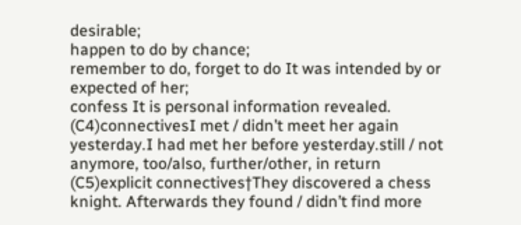desirable;
happen to do by chance;
remember to do, forget to do It was intended by or expected of her;
confess It is personal information revealed.
(C4)connectivesI met / didn’t meet her again yesterday.I had met her before yesterday.still / not anymore, too/also, further/other, in return
(C5)explicit connectives†They discovered a chess knight. Afterwards they found / didn’t find more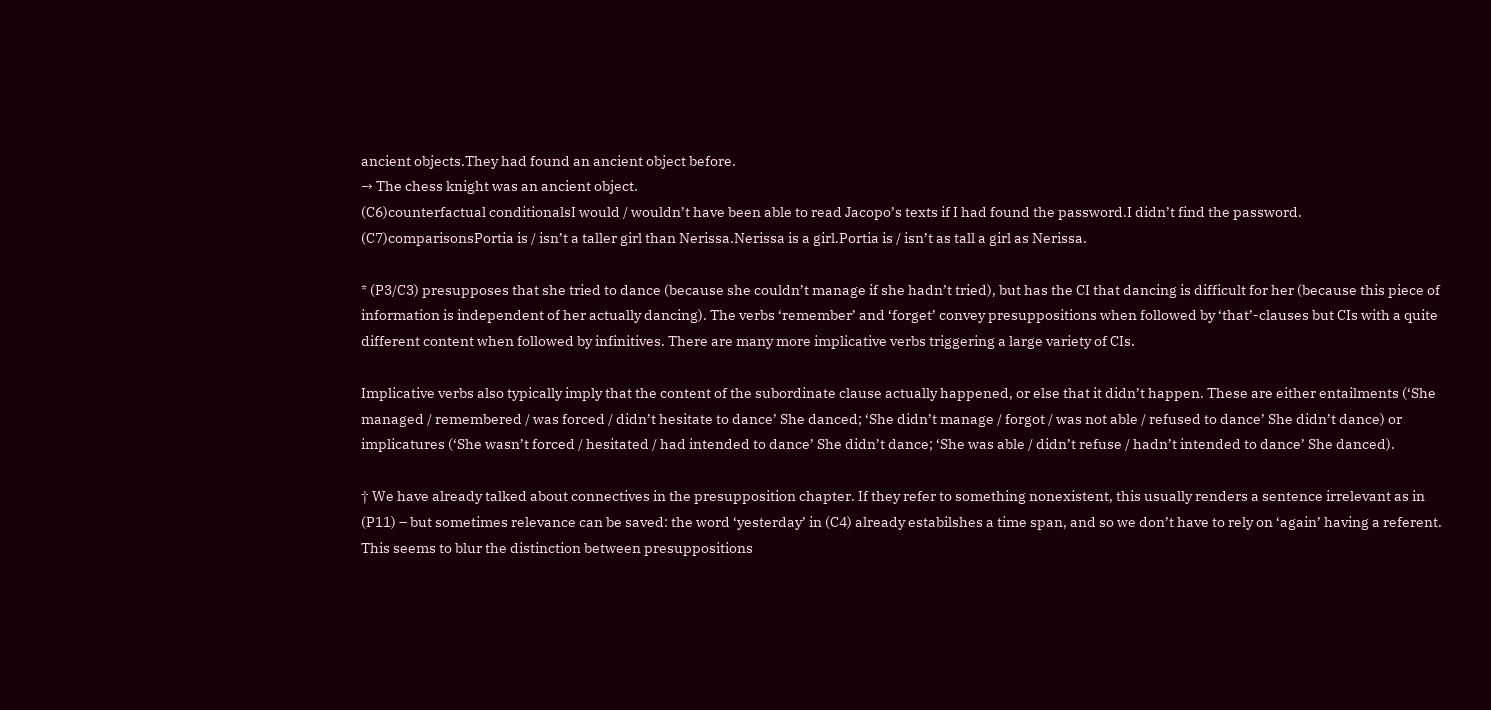ancient objects.They had found an ancient object before.
→ The chess knight was an ancient object.
(C6)counterfactual conditionalsI would / wouldn’t have been able to read Jacopo’s texts if I had found the password.I didn’t find the password.
(C7)comparisonsPortia is / isn’t a taller girl than Nerissa.Nerissa is a girl.Portia is / isn’t as tall a girl as Nerissa.

* (P3/C3) presupposes that she tried to dance (because she couldn’t manage if she hadn’t tried), but has the CI that dancing is difficult for her (because this piece of information is independent of her actually dancing). The verbs ‘remember’ and ‘forget’ convey presuppositions when followed by ‘that’-clauses but CIs with a quite different content when followed by infinitives. There are many more implicative verbs triggering a large variety of CIs.

Implicative verbs also typically imply that the content of the subordinate clause actually happened, or else that it didn’t happen. These are either entailments (‘She managed / remembered / was forced / didn’t hesitate to dance’ She danced; ‘She didn’t manage / forgot / was not able / refused to dance’ She didn’t dance) or implicatures (‘She wasn’t forced / hesitated / had intended to dance’ She didn’t dance; ‘She was able / didn’t refuse / hadn’t intended to dance’ She danced).

† We have already talked about connectives in the presupposition chapter. If they refer to something nonexistent, this usually renders a sentence irrelevant as in (P11) – but sometimes relevance can be saved: the word ‘yesterday’ in (C4) already estabilshes a time span, and so we don’t have to rely on ‘again’ having a referent. This seems to blur the distinction between presuppositions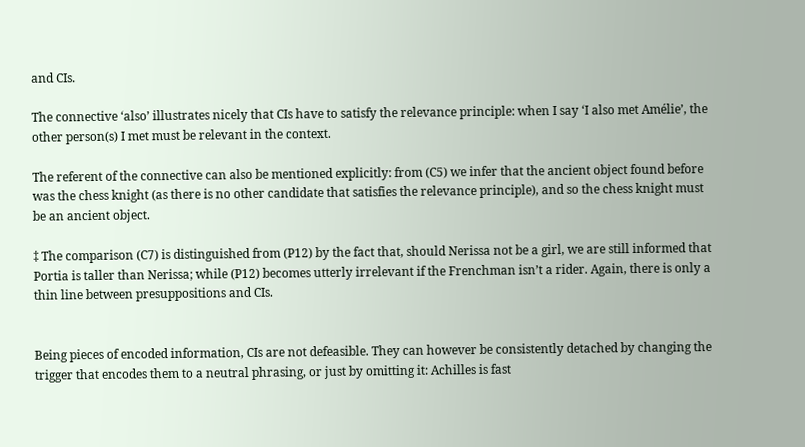and CIs.

The connective ‘also’ illustrates nicely that CIs have to satisfy the relevance principle: when I say ‘I also met Amélie’, the other person(s) I met must be relevant in the context.

The referent of the connective can also be mentioned explicitly: from (C5) we infer that the ancient object found before was the chess knight (as there is no other candidate that satisfies the relevance principle), and so the chess knight must be an ancient object.

‡ The comparison (C7) is distinguished from (P12) by the fact that, should Nerissa not be a girl, we are still informed that Portia is taller than Nerissa; while (P12) becomes utterly irrelevant if the Frenchman isn’t a rider. Again, there is only a thin line between presuppositions and CIs.


Being pieces of encoded information, CIs are not defeasible. They can however be consistently detached by changing the trigger that encodes them to a neutral phrasing, or just by omitting it: Achilles is fast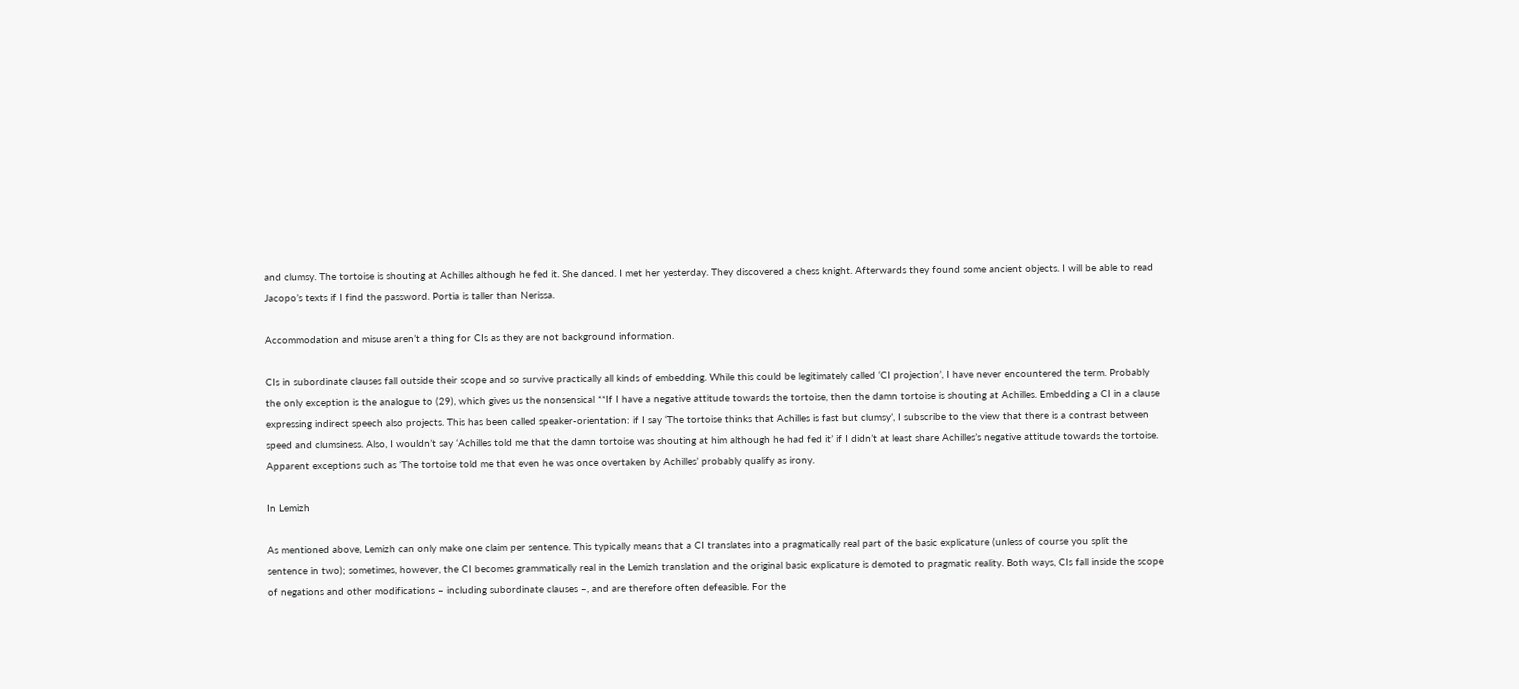and clumsy. The tortoise is shouting at Achilles although he fed it. She danced. I met her yesterday. They discovered a chess knight. Afterwards they found some ancient objects. I will be able to read Jacopo’s texts if I find the password. Portia is taller than Nerissa.

Accommodation and misuse aren’t a thing for CIs as they are not background information.

CIs in subordinate clauses fall outside their scope and so survive practically all kinds of embedding. While this could be legitimately called ‘CI projection’, I have never encountered the term. Probably the only exception is the analogue to (29), which gives us the nonsensical **If I have a negative attitude towards the tortoise, then the damn tortoise is shouting at Achilles. Embedding a CI in a clause expressing indirect speech also projects. This has been called speaker-orientation: if I say ‘The tortoise thinks that Achilles is fast but clumsy’, I subscribe to the view that there is a contrast between speed and clumsiness. Also, I wouldn’t say ‘Achilles told me that the damn tortoise was shouting at him although he had fed it’ if I didn’t at least share Achilles’s negative attitude towards the tortoise. Apparent exceptions such as ‘The tortoise told me that even he was once overtaken by Achilles’ probably qualify as irony.

In Lemizh

As mentioned above, Lemizh can only make one claim per sentence. This typically means that a CI translates into a pragmatically real part of the basic explicature (unless of course you split the sentence in two); sometimes, however, the CI becomes grammatically real in the Lemizh translation and the original basic explicature is demoted to pragmatic reality. Both ways, CIs fall inside the scope of negations and other modifications – including subordinate clauses –, and are therefore often defeasible. For the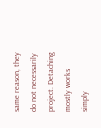same reason, they do not necessarily project. Detaching mostly works simply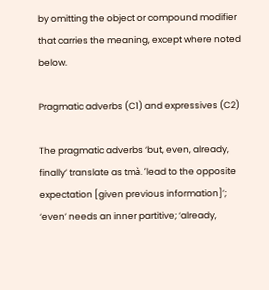by omitting the object or compound modifier that carries the meaning, except where noted below.

Pragmatic adverbs (C1) and expressives (C2)

The pragmatic adverbs ‘but, even, already, finally’ translate as tmà. ‘lead to the opposite expectation [given previous information]’; ‘even’ needs an inner partitive; ‘already,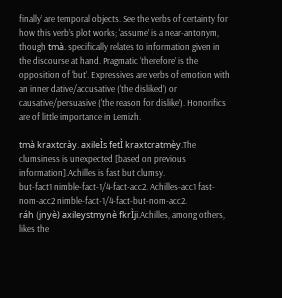finally’ are temporal objects. See the verbs of certainty for how this verb’s plot works; ‘assume’ is a near-antonym, though tmà. specifically relates to information given in the discourse at hand. Pragmatic ‘therefore’ is the opposition of ‘but’. Expressives are verbs of emotion with an inner dative/accusative (‘the disliked’) or causative/persuasive (‘the reason for dislike’). Honorifics are of little importance in Lemizh.

tmà kraxtcrày. axileÌs fetÌ kraxtcratmèy.The clumsiness is unexpected [based on previous information].Achilles is fast but clumsy.
but-fact1 nimble-fact-1/4-fact-acc2. Achilles-acc1 fast-nom-acc2 nimble-fact-1/4-fact-but-nom-acc2.
ráh (jnyè) axileystmynè fkrÌji.Achilles, among others, likes the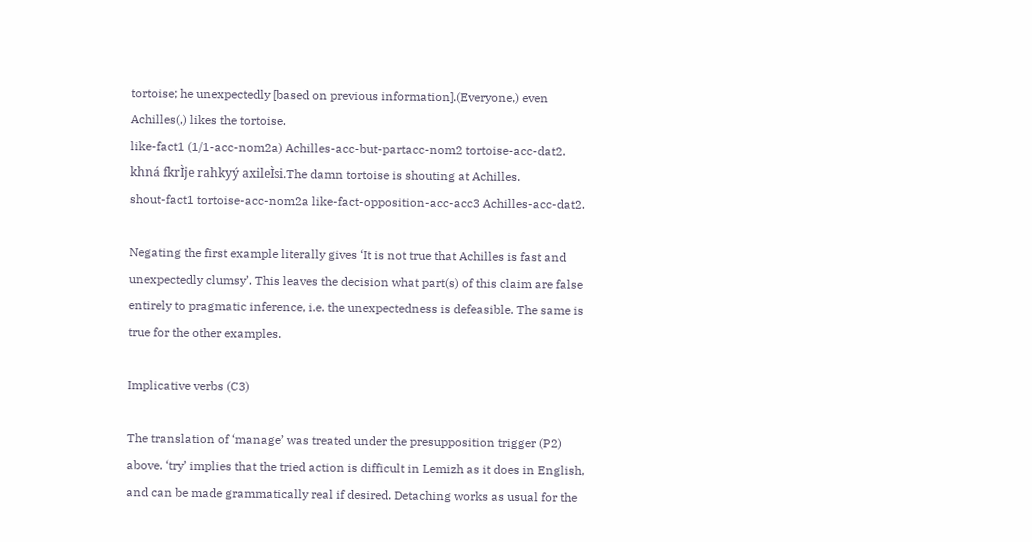tortoise; he unexpectedly [based on previous information].(Everyone,) even Achilles(,) likes the tortoise.
like-fact1 (1/1-acc-nom2a) Achilles-acc-but-partacc-nom2 tortoise-acc-dat2.
khná fkrÌje rahkyý axileÌsi.The damn tortoise is shouting at Achilles.
shout-fact1 tortoise-acc-nom2a like-fact-opposition-acc-acc3 Achilles-acc-dat2.

Negating the first example literally gives ‘It is not true that Achilles is fast and unexpectedly clumsy’. This leaves the decision what part(s) of this claim are false entirely to pragmatic inference, i.e. the unexpectedness is defeasible. The same is true for the other examples.

Implicative verbs (C3)

The translation of ‘manage’ was treated under the presupposition trigger (P2) above. ‘try’ implies that the tried action is difficult in Lemizh as it does in English, and can be made grammatically real if desired. Detaching works as usual for the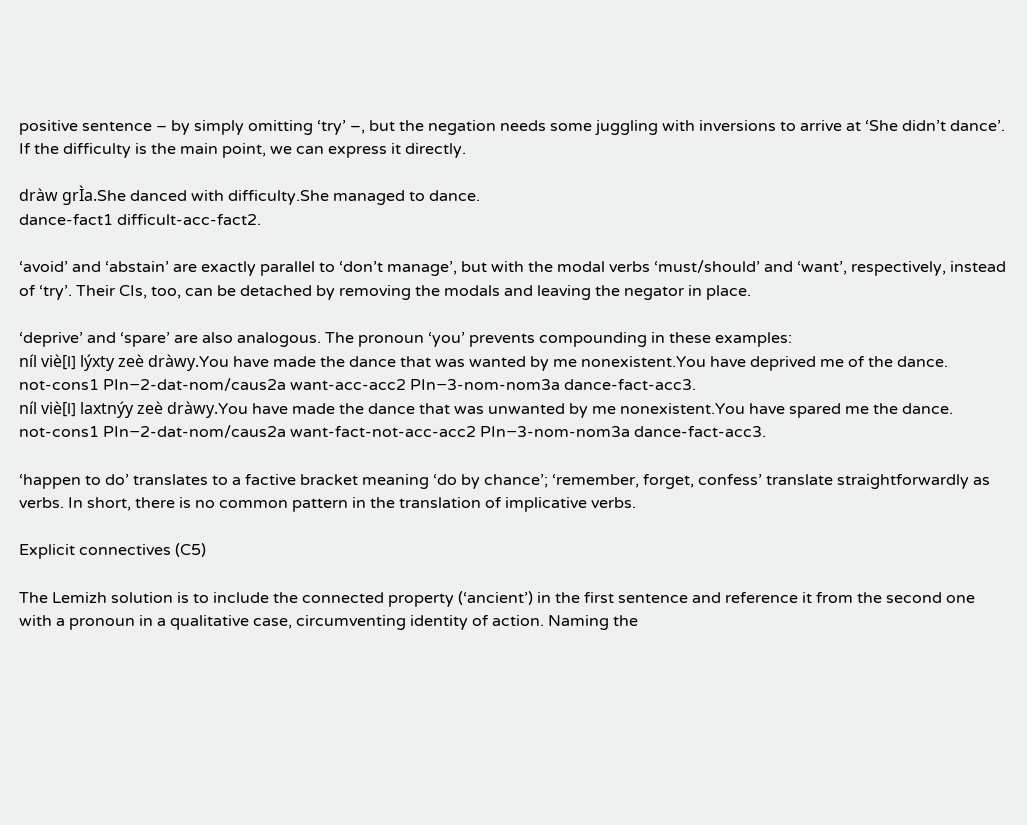positive sentence – by simply omitting ‘try’ –, but the negation needs some juggling with inversions to arrive at ‘She didn’t dance’. If the difficulty is the main point, we can express it directly.

dràw grÌa.She danced with difficulty.She managed to dance.
dance-fact1 difficult-acc-fact2.

‘avoid’ and ‘abstain’ are exactly parallel to ‘don’t manage’, but with the modal verbs ‘must/should’ and ‘want’, respectively, instead of ‘try’. Their CIs, too, can be detached by removing the modals and leaving the negator in place.

‘deprive’ and ‘spare’ are also analogous. The pronoun ‘you’ prevents compounding in these examples:
níl viè[l] lýxty zeè dràwy.You have made the dance that was wanted by me nonexistent.You have deprived me of the dance.
not-cons1 PIn−2-dat-nom/caus2a want-acc-acc2 PIn−3-nom-nom3a dance-fact-acc3.
níl viè[l] laxtnýy zeè dràwy.You have made the dance that was unwanted by me nonexistent.You have spared me the dance.
not-cons1 PIn−2-dat-nom/caus2a want-fact-not-acc-acc2 PIn−3-nom-nom3a dance-fact-acc3.

‘happen to do’ translates to a factive bracket meaning ‘do by chance’; ‘remember, forget, confess’ translate straightforwardly as verbs. In short, there is no common pattern in the translation of implicative verbs.

Explicit connectives (C5)

The Lemizh solution is to include the connected property (‘ancient’) in the first sentence and reference it from the second one with a pronoun in a qualitative case, circumventing identity of action. Naming the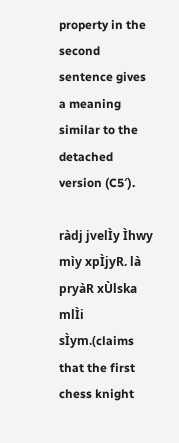property in the second sentence gives a meaning similar to the detached version (C5′).

ràdj jvelÌy Ìhwy mìy xpÌjyR. là pryàR xÙlska mlÌi sÌym.(claims that the first chess knight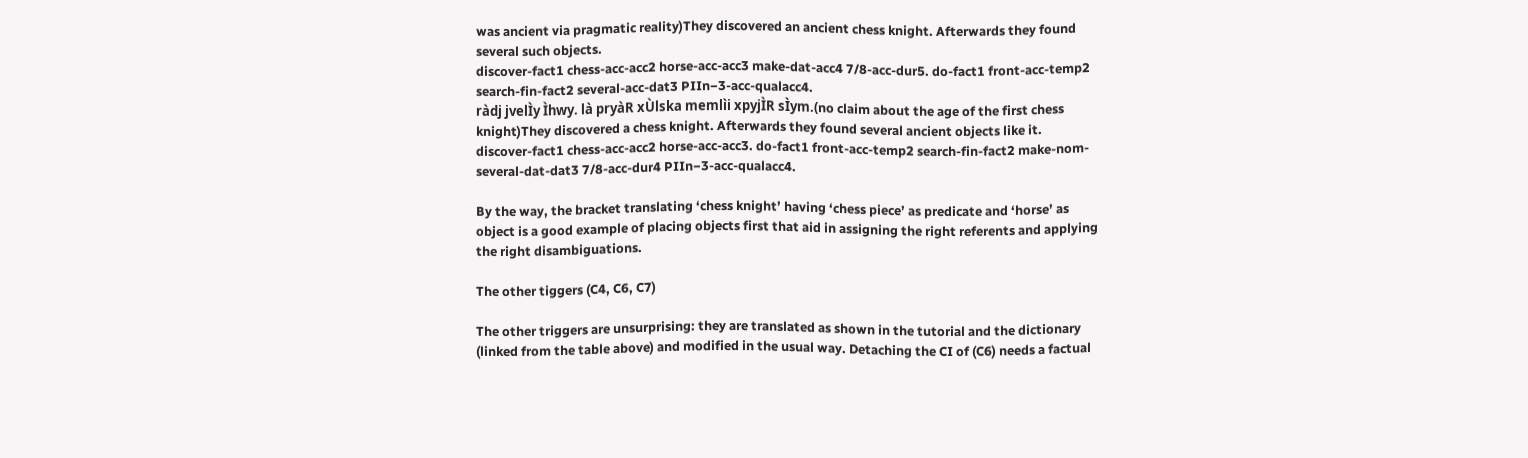was ancient via pragmatic reality)They discovered an ancient chess knight. Afterwards they found several such objects.
discover-fact1 chess-acc-acc2 horse-acc-acc3 make-dat-acc4 7/8-acc-dur5. do-fact1 front-acc-temp2 search-fin-fact2 several-acc-dat3 PIIn−3-acc-qualacc4.
ràdj jvelÌy Ìhwy. là pryàR xÙlska memlìi xpyjÌR sÌym.(no claim about the age of the first chess knight)They discovered a chess knight. Afterwards they found several ancient objects like it.
discover-fact1 chess-acc-acc2 horse-acc-acc3. do-fact1 front-acc-temp2 search-fin-fact2 make-nom-several-dat-dat3 7/8-acc-dur4 PIIn−3-acc-qualacc4.

By the way, the bracket translating ‘chess knight’ having ‘chess piece’ as predicate and ‘horse’ as object is a good example of placing objects first that aid in assigning the right referents and applying the right disambiguations.

The other tiggers (C4, C6, C7)

The other triggers are unsurprising: they are translated as shown in the tutorial and the dictionary (linked from the table above) and modified in the usual way. Detaching the CI of (C6) needs a factual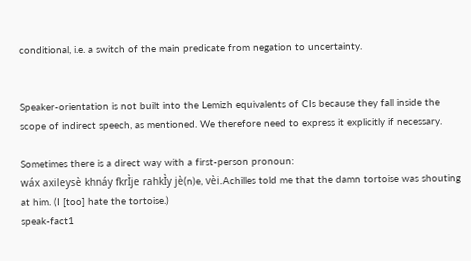conditional, i.e. a switch of the main predicate from negation to uncertainty.


Speaker-orientation is not built into the Lemizh equivalents of CIs because they fall inside the scope of indirect speech, as mentioned. We therefore need to express it explicitly if necessary.

Sometimes there is a direct way with a first-person pronoun:
wáx axileysè khnáy fkrÌje rahkÌy jè(n)e, vèi.Achilles told me that the damn tortoise was shouting at him. (I [too] hate the tortoise.)
speak-fact1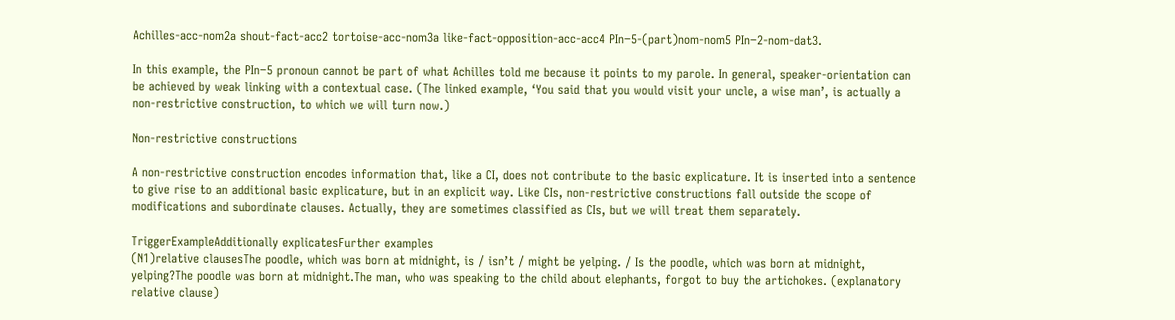Achilles-acc-nom2a shout-fact-acc2 tortoise-acc-nom3a like-fact-opposition-acc-acc4 PIn−5-(part)nom-nom5 PIn−2-nom-dat3.

In this example, the PIn−5 pronoun cannot be part of what Achilles told me because it points to my parole. In general, speaker-orientation can be achieved by weak linking with a contextual case. (The linked example, ‘You said that you would visit your uncle, a wise man’, is actually a non-restrictive construction, to which we will turn now.)

Non-restrictive constructions

A non-restrictive construction encodes information that, like a CI, does not contribute to the basic explicature. It is inserted into a sentence to give rise to an additional basic explicature, but in an explicit way. Like CIs, non-restrictive constructions fall outside the scope of modifications and subordinate clauses. Actually, they are sometimes classified as CIs, but we will treat them separately.

TriggerExampleAdditionally explicatesFurther examples
(N1)relative clausesThe poodle, which was born at midnight, is / isn’t / might be yelping. / Is the poodle, which was born at midnight, yelping?The poodle was born at midnight.The man, who was speaking to the child about elephants, forgot to buy the artichokes. (explanatory relative clause)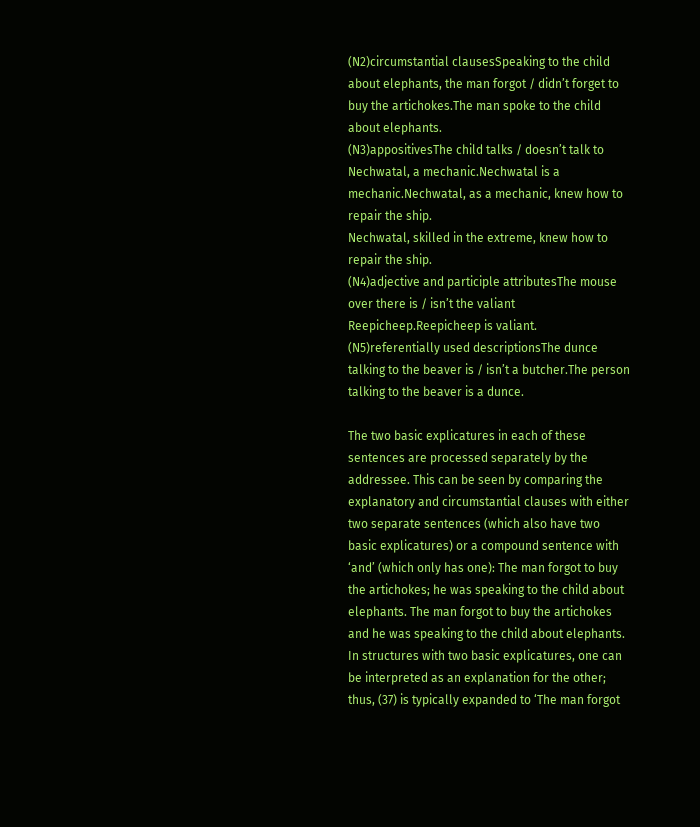(N2)circumstantial clausesSpeaking to the child about elephants, the man forgot / didn’t forget to buy the artichokes.The man spoke to the child about elephants.
(N3)appositivesThe child talks / doesn’t talk to Nechwatal, a mechanic.Nechwatal is a mechanic.Nechwatal, as a mechanic, knew how to repair the ship.
Nechwatal, skilled in the extreme, knew how to repair the ship.
(N4)adjective and participle attributesThe mouse over there is / isn’t the valiant Reepicheep.Reepicheep is valiant.
(N5)referentially used descriptionsThe dunce talking to the beaver is / isn’t a butcher.The person talking to the beaver is a dunce.

The two basic explicatures in each of these sentences are processed separately by the addressee. This can be seen by comparing the explanatory and circumstantial clauses with either two separate sentences (which also have two basic explicatures) or a compound sentence with ‘and’ (which only has one): The man forgot to buy the artichokes; he was speaking to the child about elephants. The man forgot to buy the artichokes and he was speaking to the child about elephants. In structures with two basic explicatures, one can be interpreted as an explanation for the other; thus, (37) is typically expanded to ‘The man forgot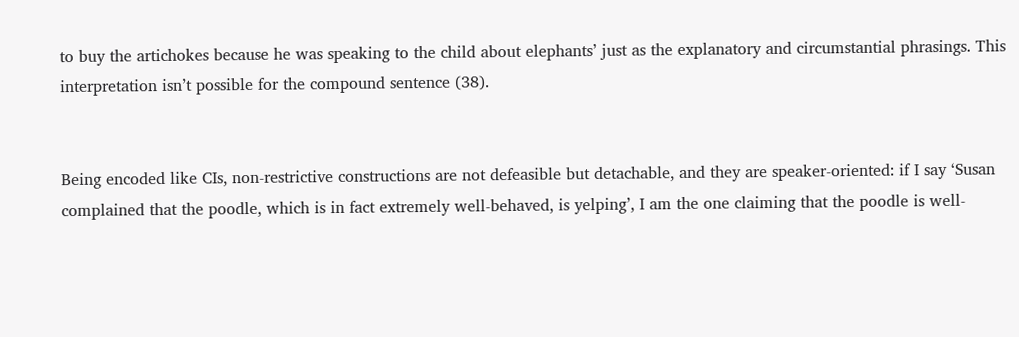to buy the artichokes because he was speaking to the child about elephants’ just as the explanatory and circumstantial phrasings. This interpretation isn’t possible for the compound sentence (38).


Being encoded like CIs, non-restrictive constructions are not defeasible but detachable, and they are speaker-oriented: if I say ‘Susan complained that the poodle, which is in fact extremely well-behaved, is yelping’, I am the one claiming that the poodle is well-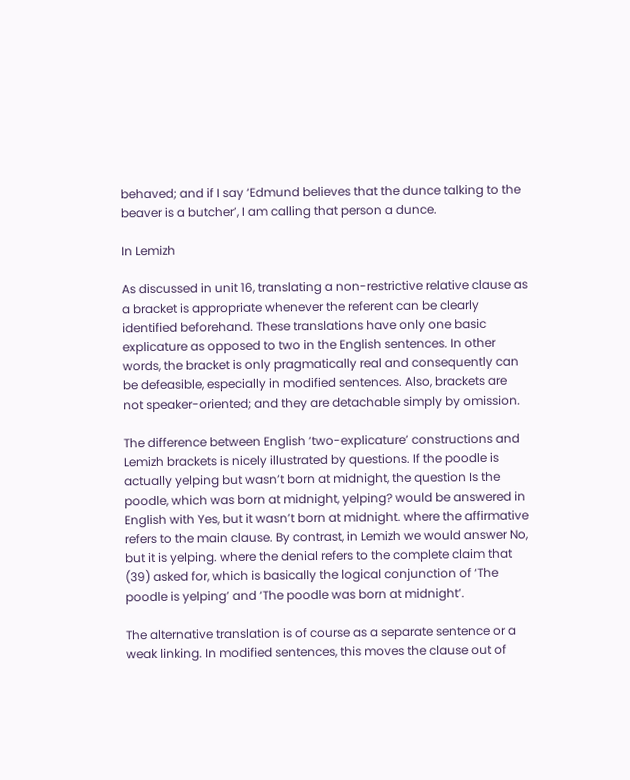behaved; and if I say ‘Edmund believes that the dunce talking to the beaver is a butcher’, I am calling that person a dunce.

In Lemizh

As discussed in unit 16, translating a non-restrictive relative clause as a bracket is appropriate whenever the referent can be clearly identified beforehand. These translations have only one basic explicature as opposed to two in the English sentences. In other words, the bracket is only pragmatically real and consequently can be defeasible, especially in modified sentences. Also, brackets are not speaker-oriented; and they are detachable simply by omission.

The difference between English ‘two-explicature’ constructions and Lemizh brackets is nicely illustrated by questions. If the poodle is actually yelping but wasn’t born at midnight, the question Is the poodle, which was born at midnight, yelping? would be answered in English with Yes, but it wasn’t born at midnight. where the affirmative refers to the main clause. By contrast, in Lemizh we would answer No, but it is yelping. where the denial refers to the complete claim that (39) asked for, which is basically the logical conjunction of ‘The poodle is yelping’ and ‘The poodle was born at midnight’.

The alternative translation is of course as a separate sentence or a weak linking. In modified sentences, this moves the clause out of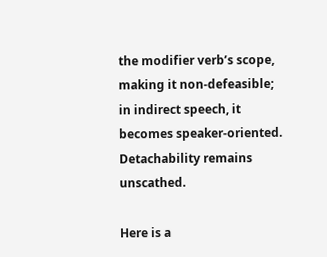the modifier verb’s scope, making it non-defeasible; in indirect speech, it becomes speaker-oriented. Detachability remains unscathed.

Here is a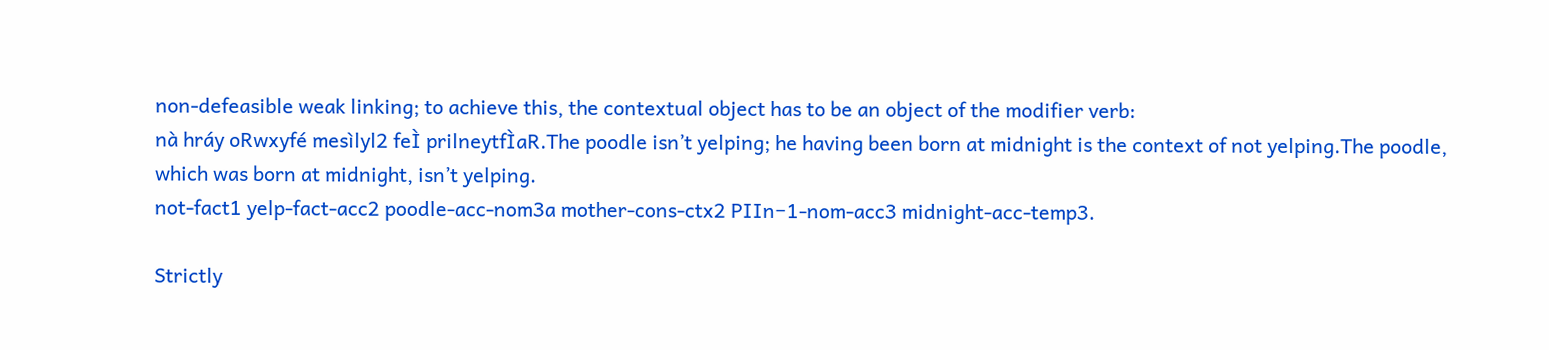non-defeasible weak linking; to achieve this, the contextual object has to be an object of the modifier verb:
nà hráy oRwxyfé mesìlyl2 feÌ prilneytfÌaR.The poodle isn’t yelping; he having been born at midnight is the context of not yelping.The poodle, which was born at midnight, isn’t yelping.
not-fact1 yelp-fact-acc2 poodle-acc-nom3a mother-cons-ctx2 PIIn−1-nom-acc3 midnight-acc-temp3.

Strictly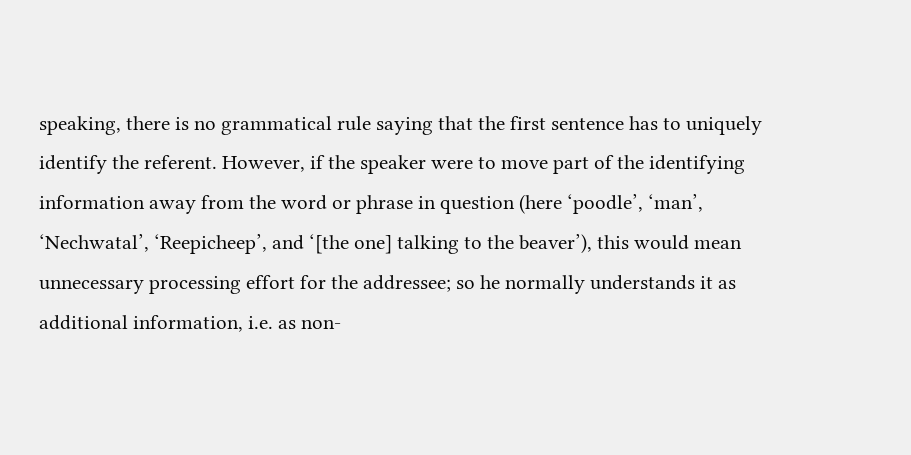speaking, there is no grammatical rule saying that the first sentence has to uniquely identify the referent. However, if the speaker were to move part of the identifying information away from the word or phrase in question (here ‘poodle’, ‘man’, ‘Nechwatal’, ‘Reepicheep’, and ‘[the one] talking to the beaver’), this would mean unnecessary processing effort for the addressee; so he normally understands it as additional information, i.e. as non-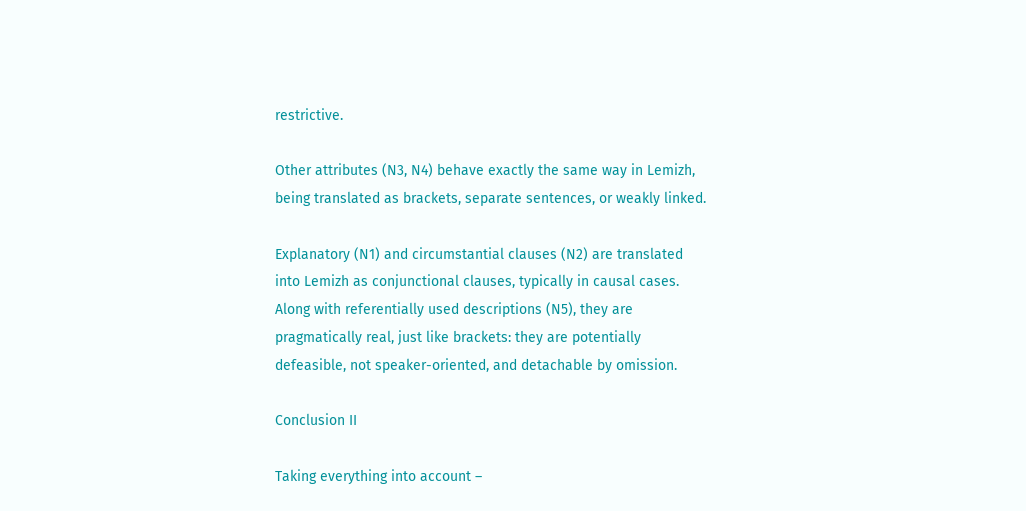restrictive.

Other attributes (N3, N4) behave exactly the same way in Lemizh, being translated as brackets, separate sentences, or weakly linked.

Explanatory (N1) and circumstantial clauses (N2) are translated into Lemizh as conjunctional clauses, typically in causal cases. Along with referentially used descriptions (N5), they are pragmatically real, just like brackets: they are potentially defeasible, not speaker-oriented, and detachable by omission.

Conclusion II

Taking everything into account –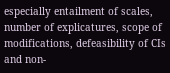especially entailment of scales, number of explicatures, scope of modifications, defeasibility of CIs and non-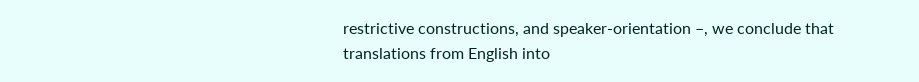restrictive constructions, and speaker-orientation –, we conclude that translations from English into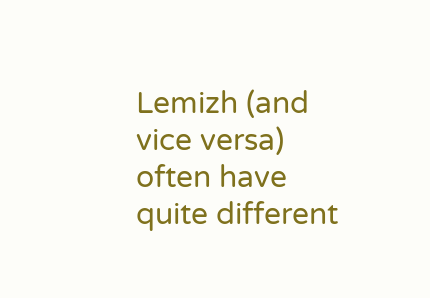Lemizh (and vice versa) often have quite different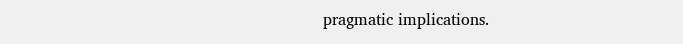pragmatic implications.